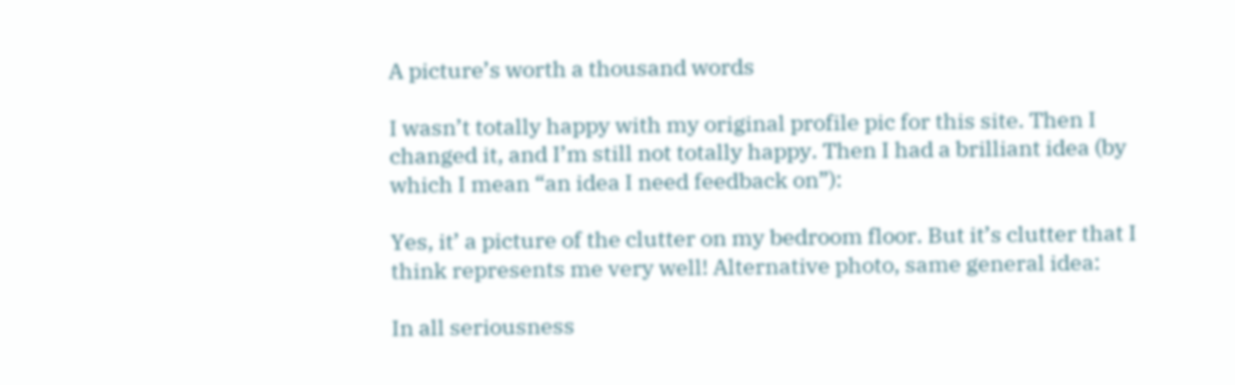A picture’s worth a thousand words

I wasn’t totally happy with my original profile pic for this site. Then I changed it, and I’m still not totally happy. Then I had a brilliant idea (by which I mean “an idea I need feedback on”):

Yes, it’ a picture of the clutter on my bedroom floor. But it’s clutter that I think represents me very well! Alternative photo, same general idea:

In all seriousness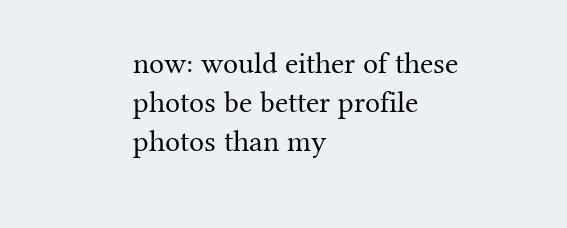now: would either of these photos be better profile photos than my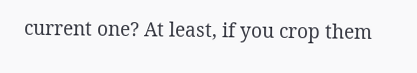current one? At least, if you crop them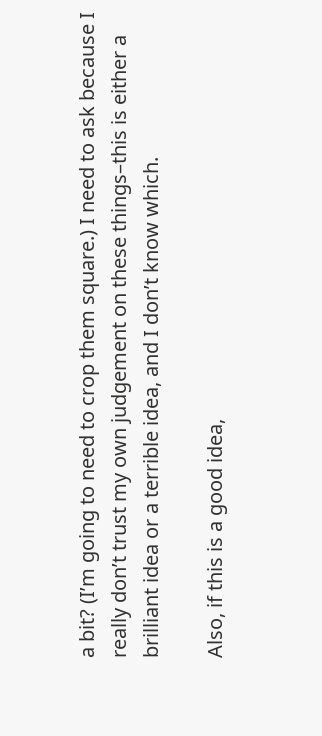a bit? (I’m going to need to crop them square.) I need to ask because I really don’t trust my own judgement on these things–this is either a brilliant idea or a terrible idea, and I don’t know which.

Also, if this is a good idea,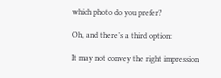which photo do you prefer?

Oh, and there’s a third option:

It may not convey the right impression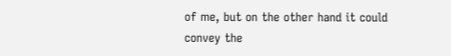of me, but on the other hand it could convey the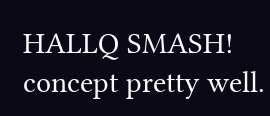HALLQ SMASH! concept pretty well.